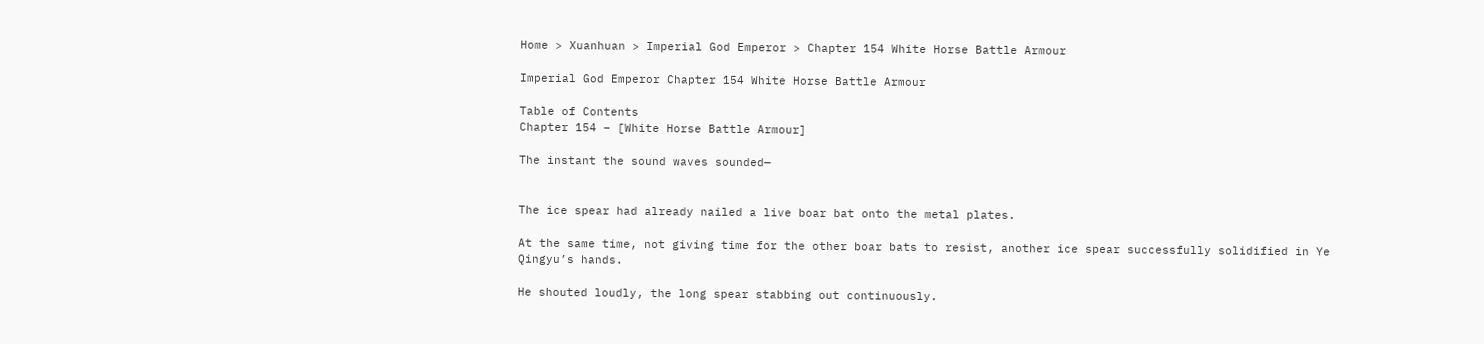Home > Xuanhuan > Imperial God Emperor > Chapter 154 White Horse Battle Armour

Imperial God Emperor Chapter 154 White Horse Battle Armour

Table of Contents
Chapter 154 – [White Horse Battle Armour]

The instant the sound waves sounded—


The ice spear had already nailed a live boar bat onto the metal plates.

At the same time, not giving time for the other boar bats to resist, another ice spear successfully solidified in Ye Qingyu’s hands.

He shouted loudly, the long spear stabbing out continuously.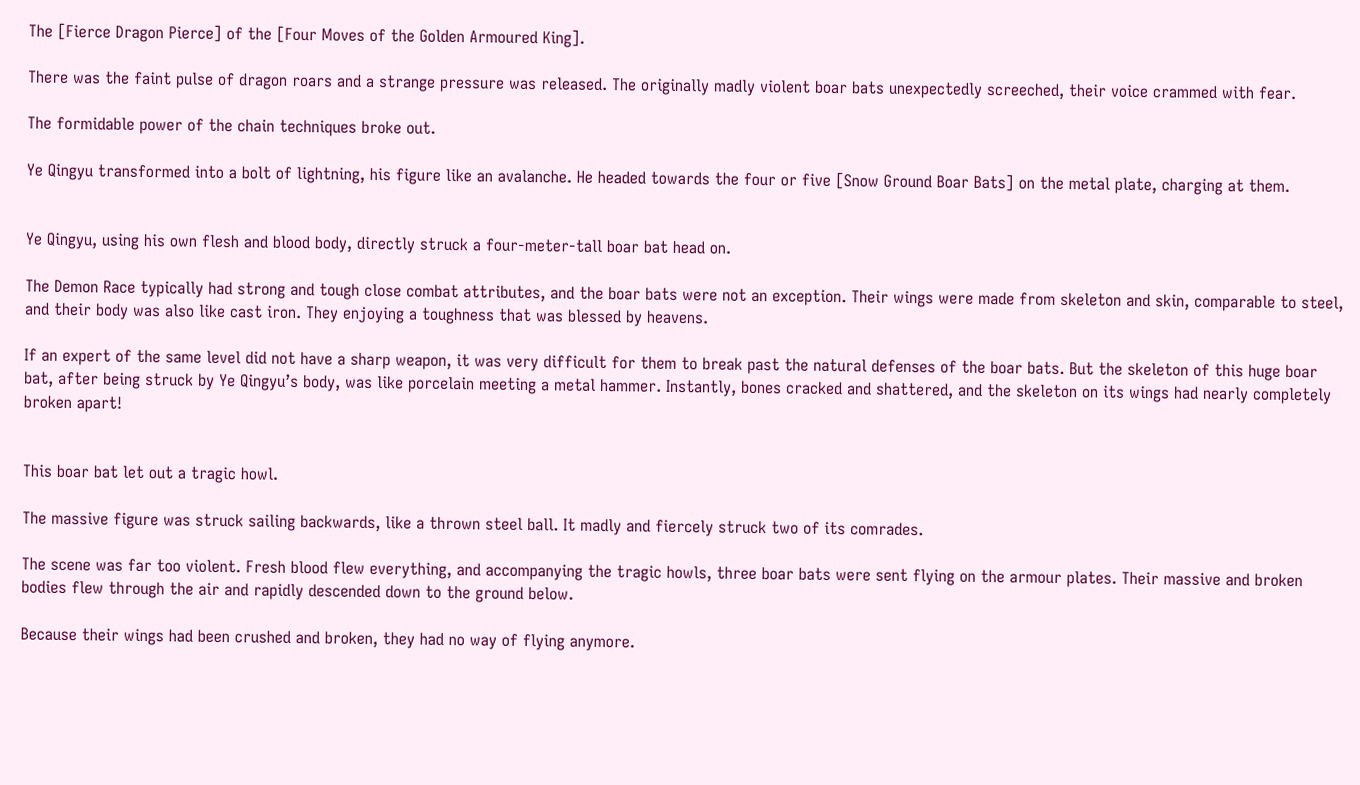The [Fierce Dragon Pierce] of the [Four Moves of the Golden Armoured King].

There was the faint pulse of dragon roars and a strange pressure was released. The originally madly violent boar bats unexpectedly screeched, their voice crammed with fear.

The formidable power of the chain techniques broke out.

Ye Qingyu transformed into a bolt of lightning, his figure like an avalanche. He headed towards the four or five [Snow Ground Boar Bats] on the metal plate, charging at them.


Ye Qingyu, using his own flesh and blood body, directly struck a four-meter-tall boar bat head on.

The Demon Race typically had strong and tough close combat attributes, and the boar bats were not an exception. Their wings were made from skeleton and skin, comparable to steel, and their body was also like cast iron. They enjoying a toughness that was blessed by heavens.

If an expert of the same level did not have a sharp weapon, it was very difficult for them to break past the natural defenses of the boar bats. But the skeleton of this huge boar bat, after being struck by Ye Qingyu’s body, was like porcelain meeting a metal hammer. Instantly, bones cracked and shattered, and the skeleton on its wings had nearly completely broken apart!


This boar bat let out a tragic howl.

The massive figure was struck sailing backwards, like a thrown steel ball. It madly and fiercely struck two of its comrades.

The scene was far too violent. Fresh blood flew everything, and accompanying the tragic howls, three boar bats were sent flying on the armour plates. Their massive and broken bodies flew through the air and rapidly descended down to the ground below.

Because their wings had been crushed and broken, they had no way of flying anymore.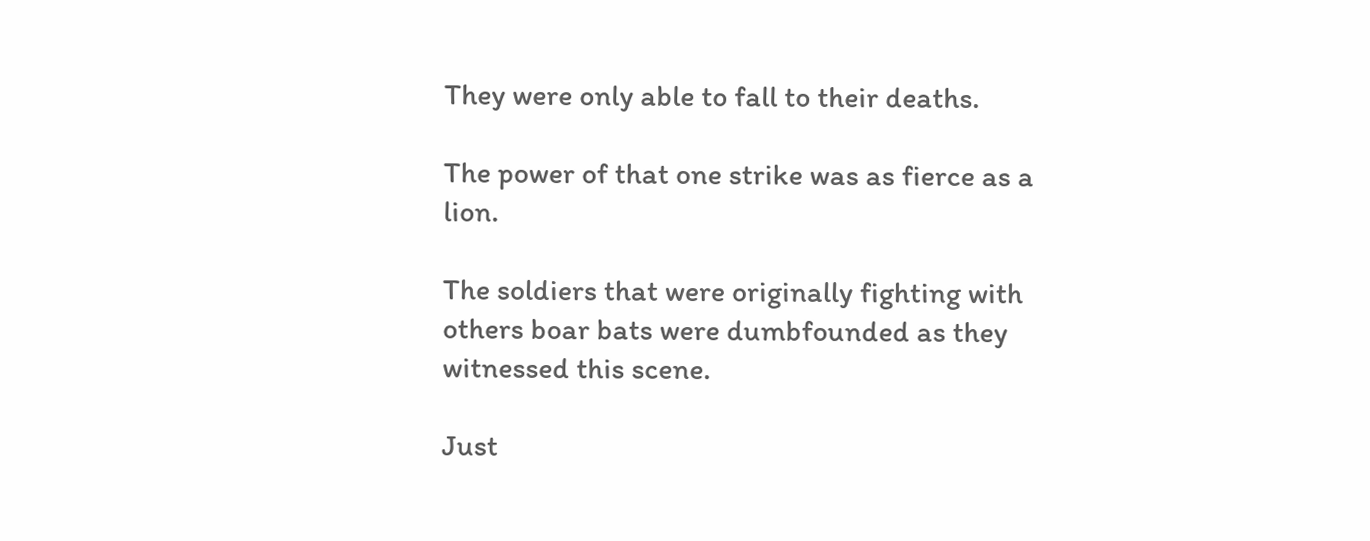They were only able to fall to their deaths.

The power of that one strike was as fierce as a lion.

The soldiers that were originally fighting with others boar bats were dumbfounded as they witnessed this scene.

Just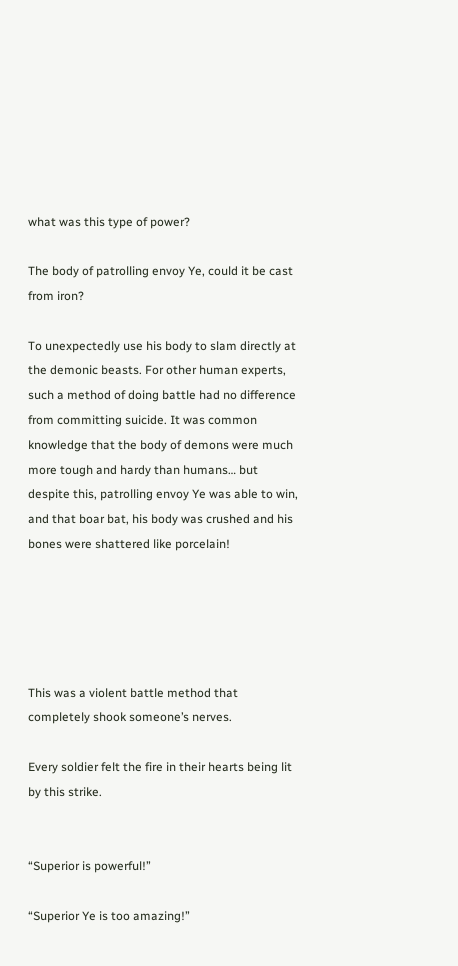what was this type of power?

The body of patrolling envoy Ye, could it be cast from iron?

To unexpectedly use his body to slam directly at the demonic beasts. For other human experts, such a method of doing battle had no difference from committing suicide. It was common knowledge that the body of demons were much more tough and hardy than humans… but despite this, patrolling envoy Ye was able to win, and that boar bat, his body was crushed and his bones were shattered like porcelain!





This was a violent battle method that completely shook someone’s nerves.

Every soldier felt the fire in their hearts being lit by this strike.


“Superior is powerful!”

“Superior Ye is too amazing!”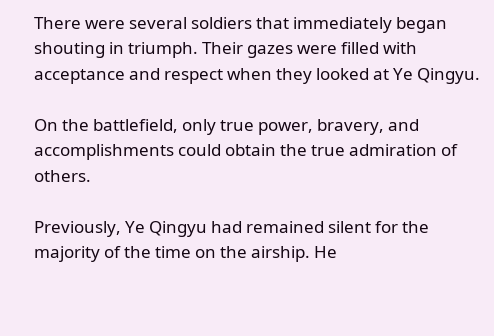There were several soldiers that immediately began shouting in triumph. Their gazes were filled with acceptance and respect when they looked at Ye Qingyu.

On the battlefield, only true power, bravery, and accomplishments could obtain the true admiration of others.

Previously, Ye Qingyu had remained silent for the majority of the time on the airship. He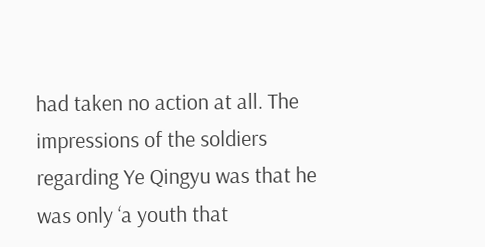had taken no action at all. The impressions of the soldiers regarding Ye Qingyu was that he was only ‘a youth that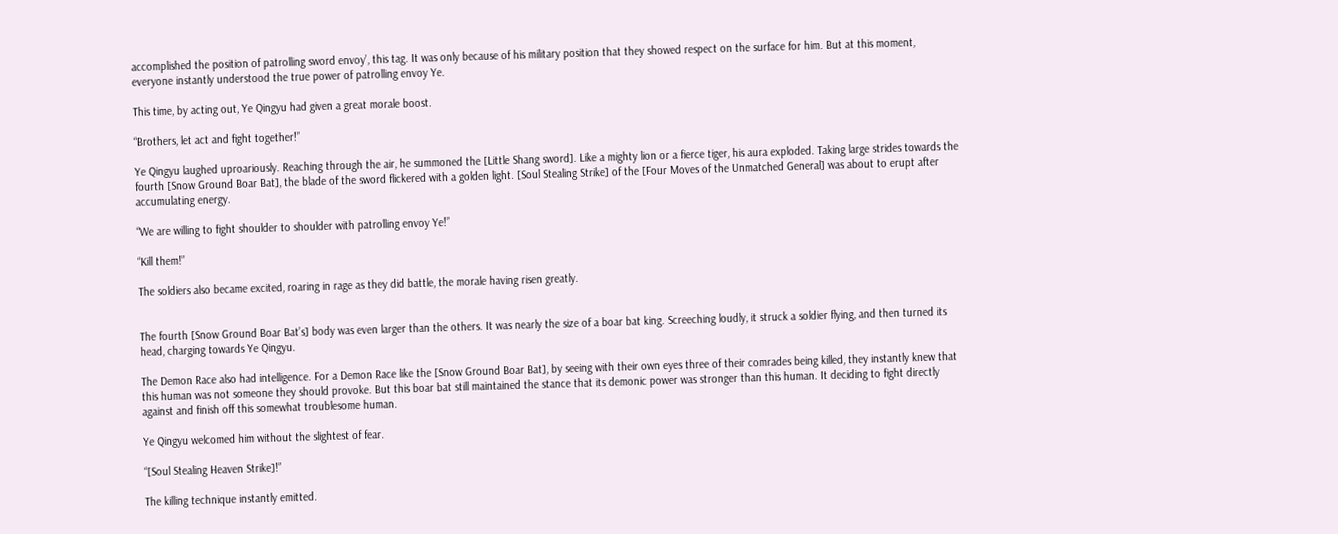accomplished the position of patrolling sword envoy’, this tag. It was only because of his military position that they showed respect on the surface for him. But at this moment, everyone instantly understood the true power of patrolling envoy Ye.

This time, by acting out, Ye Qingyu had given a great morale boost.

“Brothers, let act and fight together!”

Ye Qingyu laughed uproariously. Reaching through the air, he summoned the [Little Shang sword]. Like a mighty lion or a fierce tiger, his aura exploded. Taking large strides towards the fourth [Snow Ground Boar Bat], the blade of the sword flickered with a golden light. [Soul Stealing Strike] of the [Four Moves of the Unmatched General] was about to erupt after accumulating energy.

“We are willing to fight shoulder to shoulder with patrolling envoy Ye!”

“Kill them!”

The soldiers also became excited, roaring in rage as they did battle, the morale having risen greatly.


The fourth [Snow Ground Boar Bat’s] body was even larger than the others. It was nearly the size of a boar bat king. Screeching loudly, it struck a soldier flying, and then turned its head, charging towards Ye Qingyu.

The Demon Race also had intelligence. For a Demon Race like the [Snow Ground Boar Bat], by seeing with their own eyes three of their comrades being killed, they instantly knew that this human was not someone they should provoke. But this boar bat still maintained the stance that its demonic power was stronger than this human. It deciding to fight directly against and finish off this somewhat troublesome human.

Ye Qingyu welcomed him without the slightest of fear.

“[Soul Stealing Heaven Strike]!”

The killing technique instantly emitted.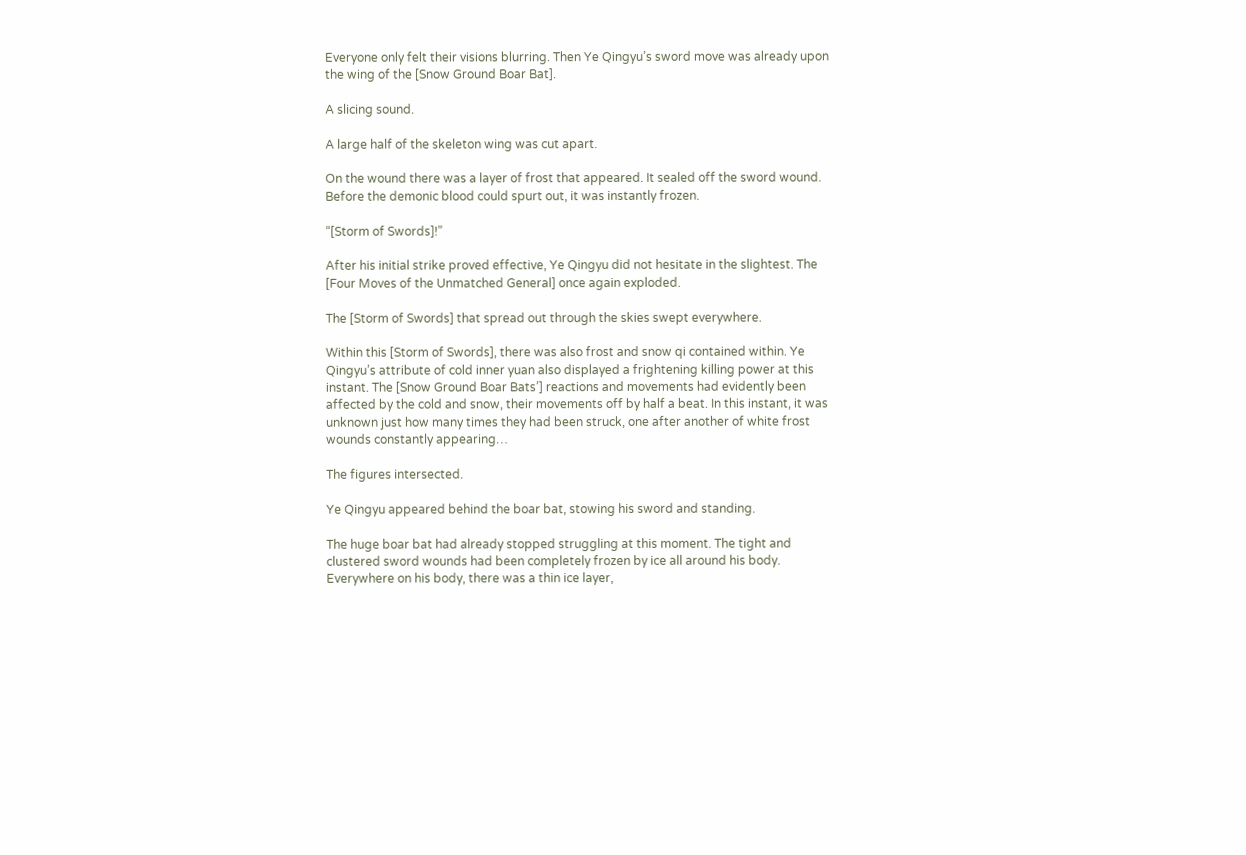Everyone only felt their visions blurring. Then Ye Qingyu’s sword move was already upon the wing of the [Snow Ground Boar Bat].

A slicing sound.

A large half of the skeleton wing was cut apart.

On the wound there was a layer of frost that appeared. It sealed off the sword wound. Before the demonic blood could spurt out, it was instantly frozen.

“[Storm of Swords]!”

After his initial strike proved effective, Ye Qingyu did not hesitate in the slightest. The [Four Moves of the Unmatched General] once again exploded.

The [Storm of Swords] that spread out through the skies swept everywhere.

Within this [Storm of Swords], there was also frost and snow qi contained within. Ye Qingyu’s attribute of cold inner yuan also displayed a frightening killing power at this instant. The [Snow Ground Boar Bats’] reactions and movements had evidently been affected by the cold and snow, their movements off by half a beat. In this instant, it was unknown just how many times they had been struck, one after another of white frost wounds constantly appearing…

The figures intersected.

Ye Qingyu appeared behind the boar bat, stowing his sword and standing.

The huge boar bat had already stopped struggling at this moment. The tight and clustered sword wounds had been completely frozen by ice all around his body. Everywhere on his body, there was a thin ice layer,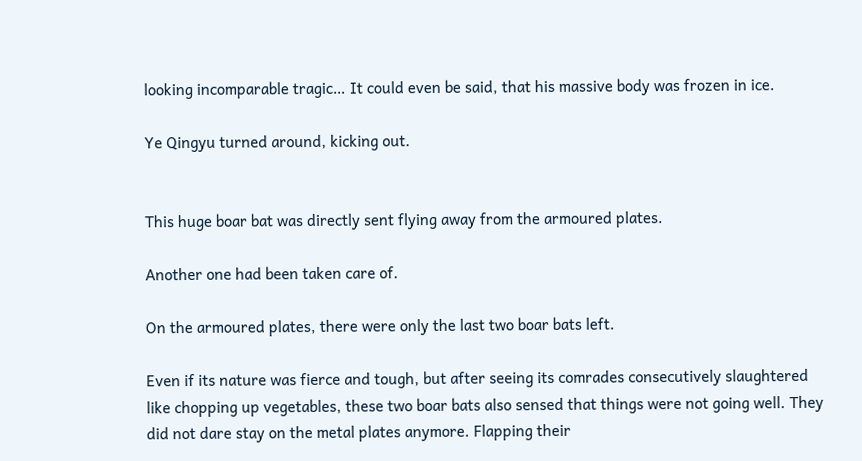looking incomparable tragic… It could even be said, that his massive body was frozen in ice.

Ye Qingyu turned around, kicking out.


This huge boar bat was directly sent flying away from the armoured plates.

Another one had been taken care of.

On the armoured plates, there were only the last two boar bats left.

Even if its nature was fierce and tough, but after seeing its comrades consecutively slaughtered like chopping up vegetables, these two boar bats also sensed that things were not going well. They did not dare stay on the metal plates anymore. Flapping their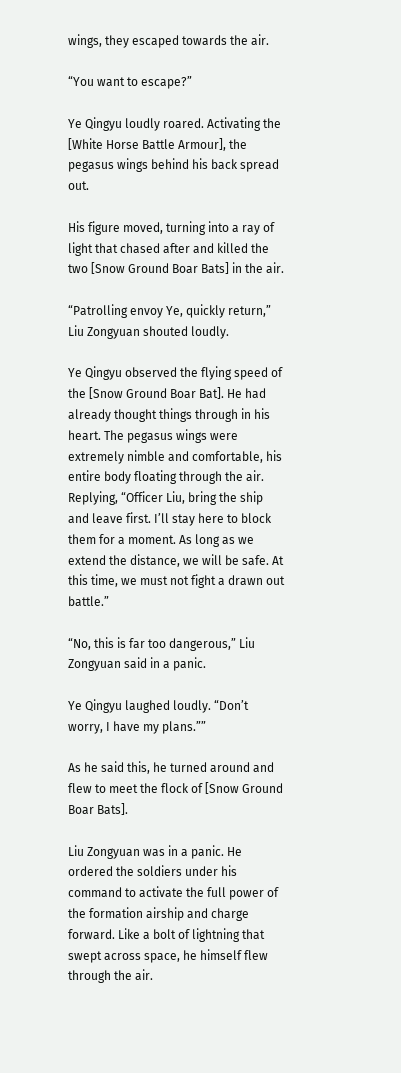wings, they escaped towards the air.

“You want to escape?”

Ye Qingyu loudly roared. Activating the [White Horse Battle Armour], the pegasus wings behind his back spread out.

His figure moved, turning into a ray of light that chased after and killed the two [Snow Ground Boar Bats] in the air.

“Patrolling envoy Ye, quickly return,” Liu Zongyuan shouted loudly.

Ye Qingyu observed the flying speed of the [Snow Ground Boar Bat]. He had already thought things through in his heart. The pegasus wings were extremely nimble and comfortable, his entire body floating through the air. Replying, “Officer Liu, bring the ship and leave first. I’ll stay here to block them for a moment. As long as we extend the distance, we will be safe. At this time, we must not fight a drawn out battle.”

“No, this is far too dangerous,” Liu Zongyuan said in a panic.

Ye Qingyu laughed loudly. “Don’t worry, I have my plans.””

As he said this, he turned around and flew to meet the flock of [Snow Ground Boar Bats].

Liu Zongyuan was in a panic. He ordered the soldiers under his command to activate the full power of the formation airship and charge forward. Like a bolt of lightning that swept across space, he himself flew through the air.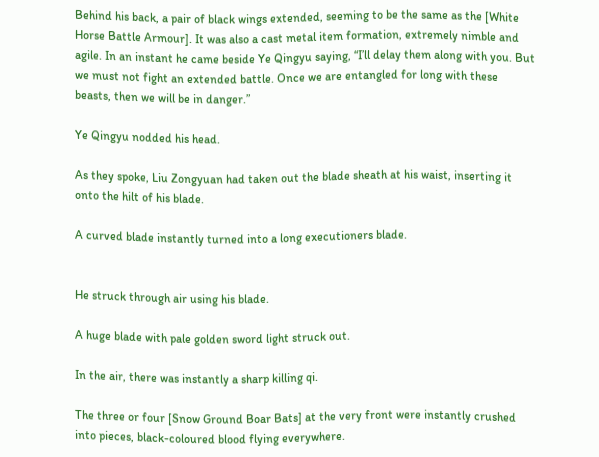Behind his back, a pair of black wings extended, seeming to be the same as the [White Horse Battle Armour]. It was also a cast metal item formation, extremely nimble and agile. In an instant he came beside Ye Qingyu saying, “I’ll delay them along with you. But we must not fight an extended battle. Once we are entangled for long with these beasts, then we will be in danger.”

Ye Qingyu nodded his head.

As they spoke, Liu Zongyuan had taken out the blade sheath at his waist, inserting it onto the hilt of his blade.

A curved blade instantly turned into a long executioners blade.


He struck through air using his blade.

A huge blade with pale golden sword light struck out.

In the air, there was instantly a sharp killing qi.

The three or four [Snow Ground Boar Bats] at the very front were instantly crushed into pieces, black-coloured blood flying everywhere.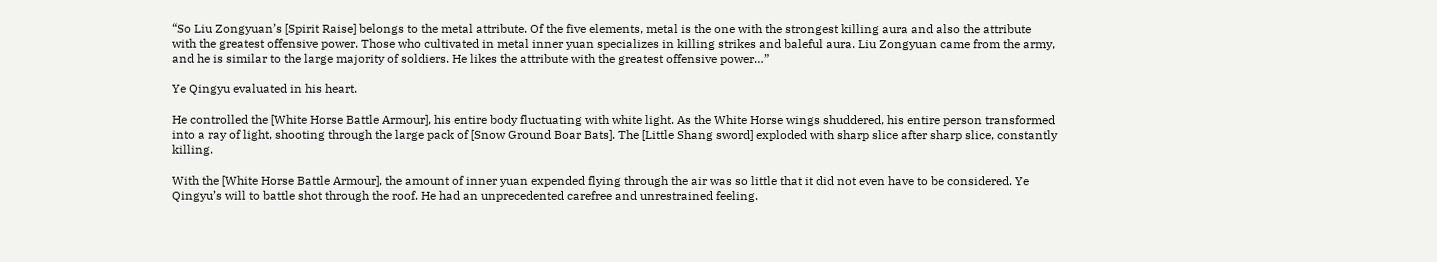“So Liu Zongyuan’s [Spirit Raise] belongs to the metal attribute. Of the five elements, metal is the one with the strongest killing aura and also the attribute with the greatest offensive power. Those who cultivated in metal inner yuan specializes in killing strikes and baleful aura. Liu Zongyuan came from the army, and he is similar to the large majority of soldiers. He likes the attribute with the greatest offensive power…”

Ye Qingyu evaluated in his heart.

He controlled the [White Horse Battle Armour], his entire body fluctuating with white light. As the White Horse wings shuddered, his entire person transformed into a ray of light, shooting through the large pack of [Snow Ground Boar Bats]. The [Little Shang sword] exploded with sharp slice after sharp slice, constantly killing.

With the [White Horse Battle Armour], the amount of inner yuan expended flying through the air was so little that it did not even have to be considered. Ye Qingyu’s will to battle shot through the roof. He had an unprecedented carefree and unrestrained feeling.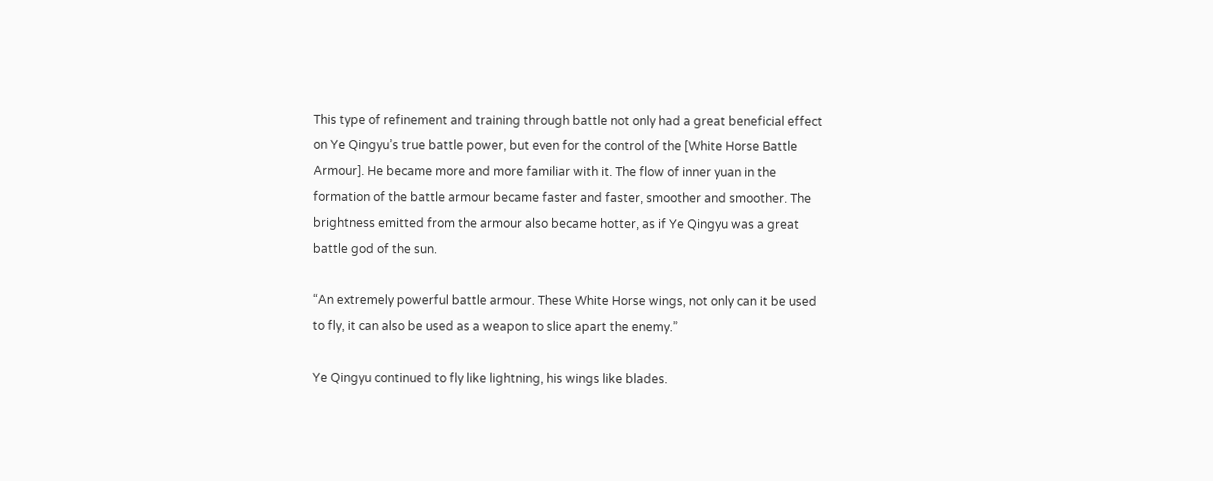This type of refinement and training through battle not only had a great beneficial effect on Ye Qingyu’s true battle power, but even for the control of the [White Horse Battle Armour]. He became more and more familiar with it. The flow of inner yuan in the formation of the battle armour became faster and faster, smoother and smoother. The brightness emitted from the armour also became hotter, as if Ye Qingyu was a great battle god of the sun.

“An extremely powerful battle armour. These White Horse wings, not only can it be used to fly, it can also be used as a weapon to slice apart the enemy.”

Ye Qingyu continued to fly like lightning, his wings like blades.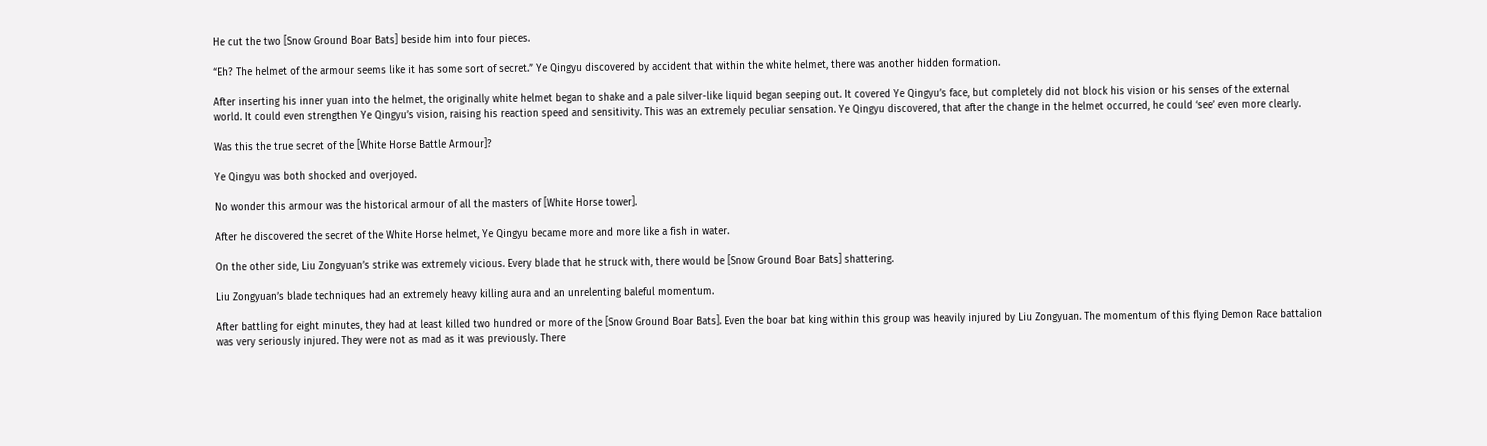He cut the two [Snow Ground Boar Bats] beside him into four pieces.

“Eh? The helmet of the armour seems like it has some sort of secret.” Ye Qingyu discovered by accident that within the white helmet, there was another hidden formation.

After inserting his inner yuan into the helmet, the originally white helmet began to shake and a pale silver-like liquid began seeping out. It covered Ye Qingyu’s face, but completely did not block his vision or his senses of the external world. It could even strengthen Ye Qingyu’s vision, raising his reaction speed and sensitivity. This was an extremely peculiar sensation. Ye Qingyu discovered, that after the change in the helmet occurred, he could ‘see’ even more clearly.

Was this the true secret of the [White Horse Battle Armour]?

Ye Qingyu was both shocked and overjoyed.

No wonder this armour was the historical armour of all the masters of [White Horse tower].

After he discovered the secret of the White Horse helmet, Ye Qingyu became more and more like a fish in water.

On the other side, Liu Zongyuan’s strike was extremely vicious. Every blade that he struck with, there would be [Snow Ground Boar Bats] shattering.

Liu Zongyuan’s blade techniques had an extremely heavy killing aura and an unrelenting baleful momentum.

After battling for eight minutes, they had at least killed two hundred or more of the [Snow Ground Boar Bats]. Even the boar bat king within this group was heavily injured by Liu Zongyuan. The momentum of this flying Demon Race battalion was very seriously injured. They were not as mad as it was previously. There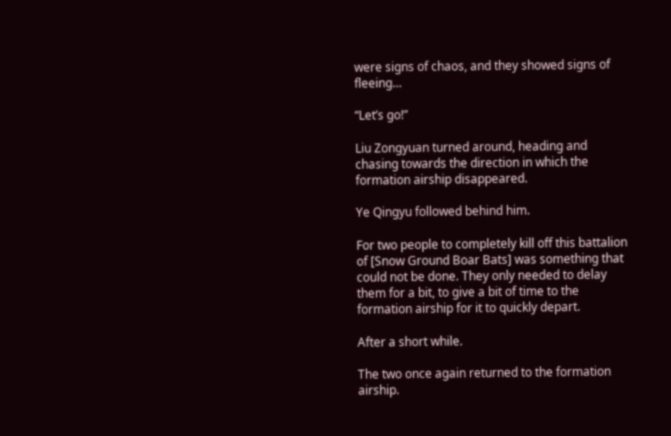were signs of chaos, and they showed signs of fleeing…

“Let’s go!”

Liu Zongyuan turned around, heading and chasing towards the direction in which the formation airship disappeared.

Ye Qingyu followed behind him.

For two people to completely kill off this battalion of [Snow Ground Boar Bats] was something that could not be done. They only needed to delay them for a bit, to give a bit of time to the formation airship for it to quickly depart.

After a short while.

The two once again returned to the formation airship.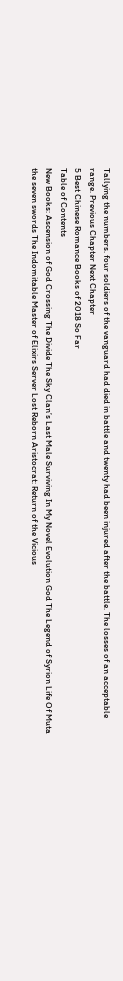Tallying the numbers. four soldiers of the vanguard had died in battle and twenty had been injured after the battle. The losses of an acceptable range. Previous Chapter Next Chapter
5 Best Chinese Romance Books of 2018 So Far
Table of Contents
New Books: Ascension of God Crossing The Divide The Sky Clan’s Last Male Surviving In My Novel Evolution God The Legend of Syrion Life Of Muta the seven swords The Indomitable Master of Elixirs Server Lost Reborn Aristocrat: Return of the Vicious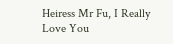Heiress Mr Fu, I Really Love You